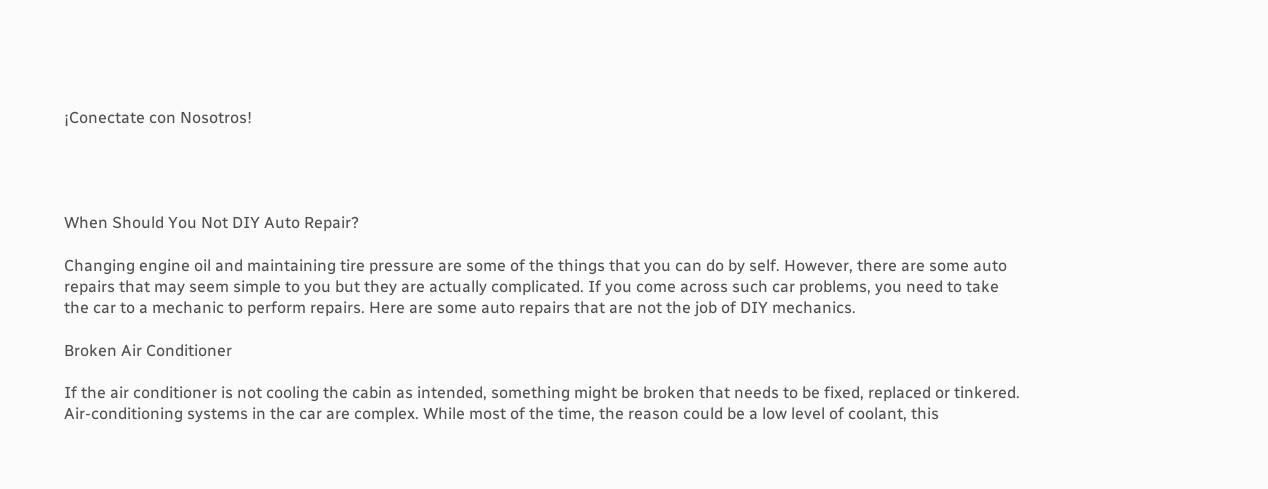¡Conectate con Nosotros!




When Should You Not DIY Auto Repair?

Changing engine oil and maintaining tire pressure are some of the things that you can do by self. However, there are some auto repairs that may seem simple to you but they are actually complicated. If you come across such car problems, you need to take the car to a mechanic to perform repairs. Here are some auto repairs that are not the job of DIY mechanics.

Broken Air Conditioner

If the air conditioner is not cooling the cabin as intended, something might be broken that needs to be fixed, replaced or tinkered. Air-conditioning systems in the car are complex. While most of the time, the reason could be a low level of coolant, this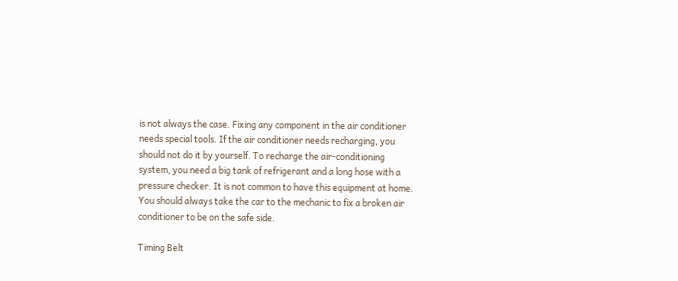is not always the case. Fixing any component in the air conditioner needs special tools. If the air conditioner needs recharging, you should not do it by yourself. To recharge the air-conditioning system, you need a big tank of refrigerant and a long hose with a pressure checker. It is not common to have this equipment at home. You should always take the car to the mechanic to fix a broken air conditioner to be on the safe side.

Timing Belt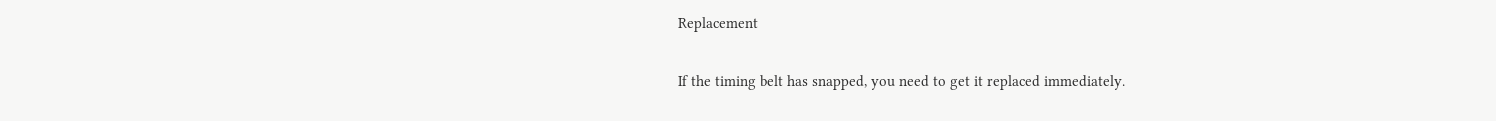Replacement

If the timing belt has snapped, you need to get it replaced immediately.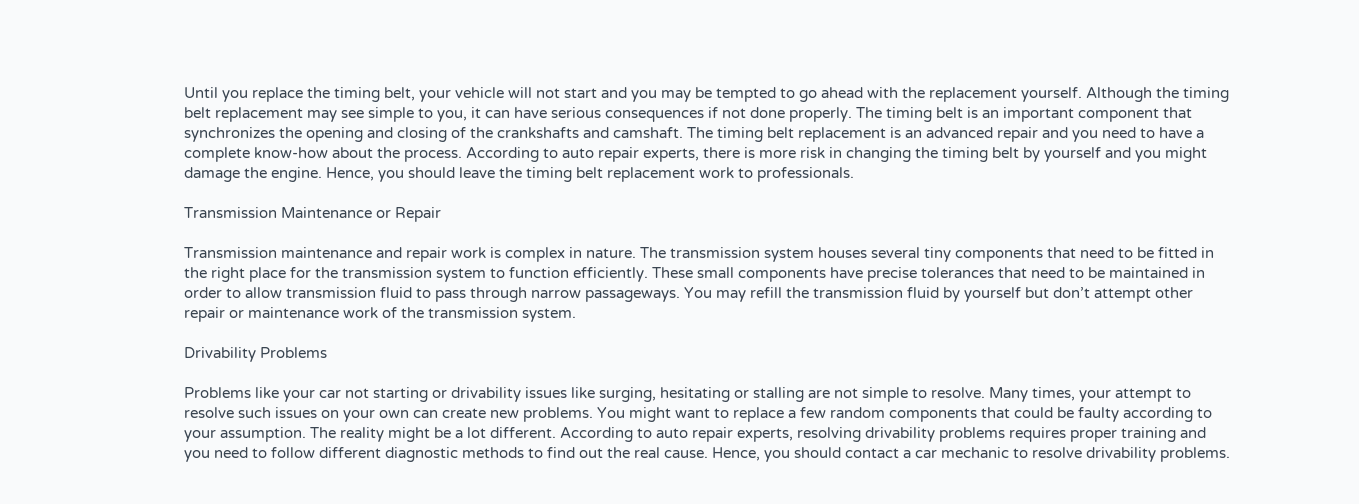Until you replace the timing belt, your vehicle will not start and you may be tempted to go ahead with the replacement yourself. Although the timing belt replacement may see simple to you, it can have serious consequences if not done properly. The timing belt is an important component that synchronizes the opening and closing of the crankshafts and camshaft. The timing belt replacement is an advanced repair and you need to have a complete know-how about the process. According to auto repair experts, there is more risk in changing the timing belt by yourself and you might damage the engine. Hence, you should leave the timing belt replacement work to professionals.

Transmission Maintenance or Repair

Transmission maintenance and repair work is complex in nature. The transmission system houses several tiny components that need to be fitted in the right place for the transmission system to function efficiently. These small components have precise tolerances that need to be maintained in order to allow transmission fluid to pass through narrow passageways. You may refill the transmission fluid by yourself but don’t attempt other repair or maintenance work of the transmission system.

Drivability Problems

Problems like your car not starting or drivability issues like surging, hesitating or stalling are not simple to resolve. Many times, your attempt to resolve such issues on your own can create new problems. You might want to replace a few random components that could be faulty according to your assumption. The reality might be a lot different. According to auto repair experts, resolving drivability problems requires proper training and you need to follow different diagnostic methods to find out the real cause. Hence, you should contact a car mechanic to resolve drivability problems.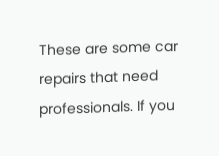These are some car repairs that need professionals. If you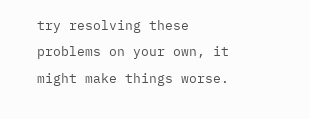try resolving these problems on your own, it might make things worse.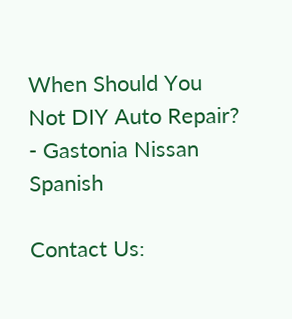When Should You Not DIY Auto Repair? - Gastonia Nissan Spanish

Contact Us: